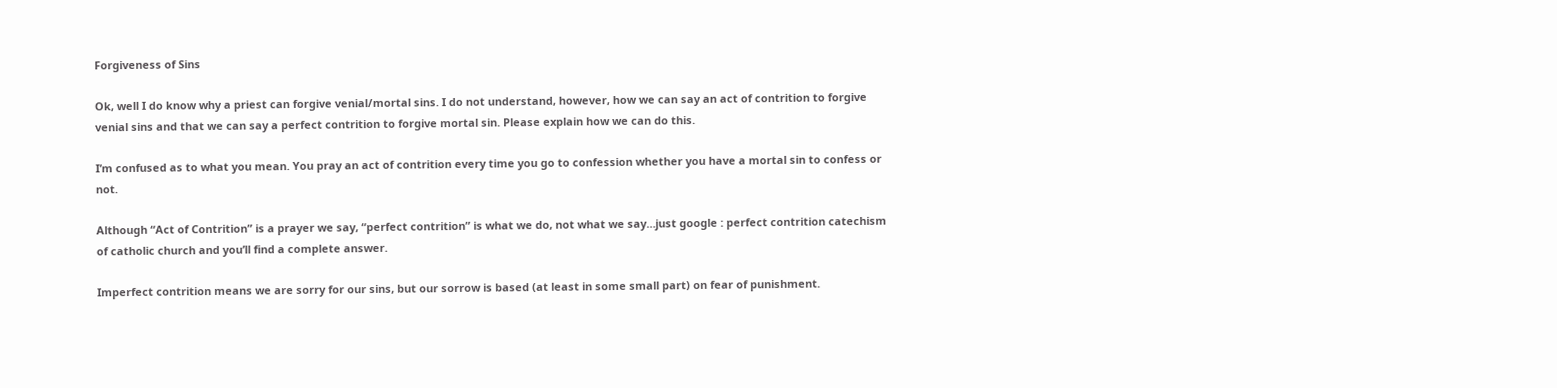Forgiveness of Sins

Ok, well I do know why a priest can forgive venial/mortal sins. I do not understand, however, how we can say an act of contrition to forgive venial sins and that we can say a perfect contrition to forgive mortal sin. Please explain how we can do this.

I’m confused as to what you mean. You pray an act of contrition every time you go to confession whether you have a mortal sin to confess or not.

Although “Act of Contrition” is a prayer we say, “perfect contrition” is what we do, not what we say…just google : perfect contrition catechism of catholic church and you’ll find a complete answer.

Imperfect contrition means we are sorry for our sins, but our sorrow is based (at least in some small part) on fear of punishment.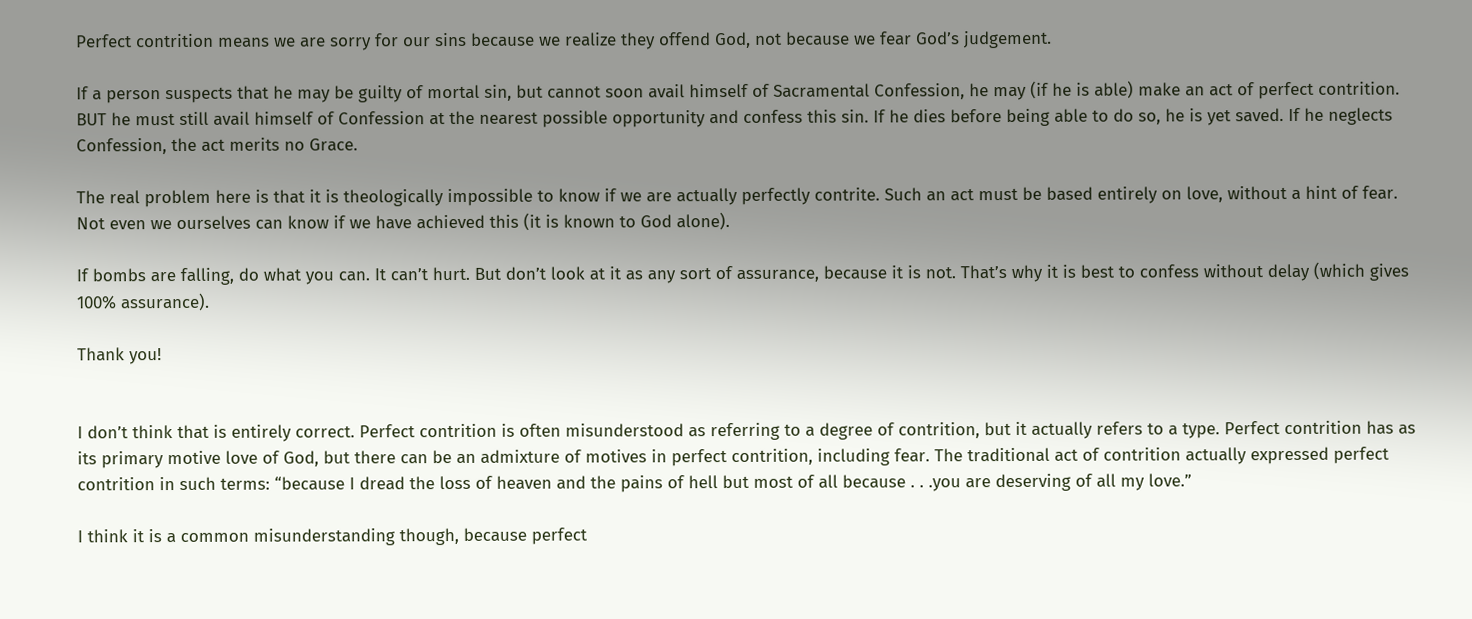Perfect contrition means we are sorry for our sins because we realize they offend God, not because we fear God’s judgement.

If a person suspects that he may be guilty of mortal sin, but cannot soon avail himself of Sacramental Confession, he may (if he is able) make an act of perfect contrition. BUT he must still avail himself of Confession at the nearest possible opportunity and confess this sin. If he dies before being able to do so, he is yet saved. If he neglects Confession, the act merits no Grace.

The real problem here is that it is theologically impossible to know if we are actually perfectly contrite. Such an act must be based entirely on love, without a hint of fear. Not even we ourselves can know if we have achieved this (it is known to God alone).

If bombs are falling, do what you can. It can’t hurt. But don’t look at it as any sort of assurance, because it is not. That’s why it is best to confess without delay (which gives 100% assurance).

Thank you!


I don’t think that is entirely correct. Perfect contrition is often misunderstood as referring to a degree of contrition, but it actually refers to a type. Perfect contrition has as its primary motive love of God, but there can be an admixture of motives in perfect contrition, including fear. The traditional act of contrition actually expressed perfect contrition in such terms: “because I dread the loss of heaven and the pains of hell but most of all because . . .you are deserving of all my love.”

I think it is a common misunderstanding though, because perfect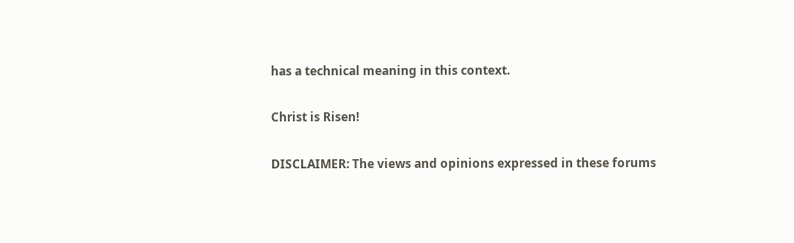has a technical meaning in this context.

Christ is Risen!

DISCLAIMER: The views and opinions expressed in these forums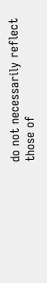do not necessarily reflect those of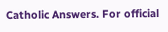Catholic Answers. For official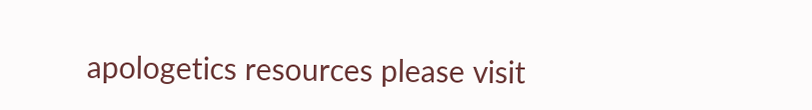apologetics resources please visit